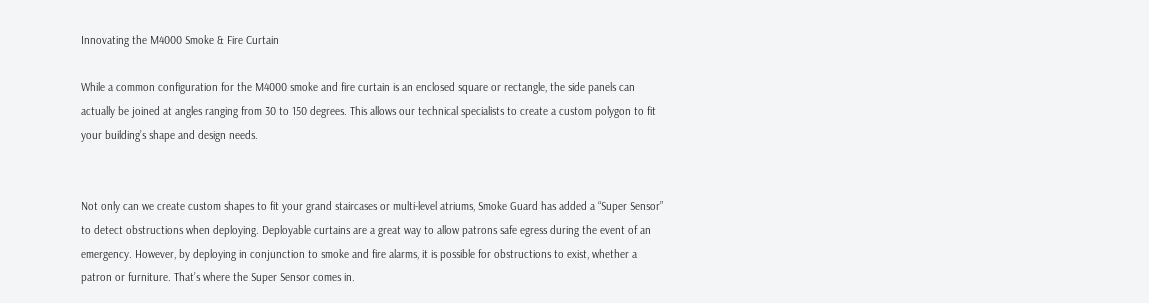Innovating the M4000 Smoke & Fire Curtain

While a common configuration for the M4000 smoke and fire curtain is an enclosed square or rectangle, the side panels can actually be joined at angles ranging from 30 to 150 degrees. This allows our technical specialists to create a custom polygon to fit your building’s shape and design needs.


Not only can we create custom shapes to fit your grand staircases or multi-level atriums, Smoke Guard has added a “Super Sensor” to detect obstructions when deploying. Deployable curtains are a great way to allow patrons safe egress during the event of an emergency. However, by deploying in conjunction to smoke and fire alarms, it is possible for obstructions to exist, whether a patron or furniture. That’s where the Super Sensor comes in.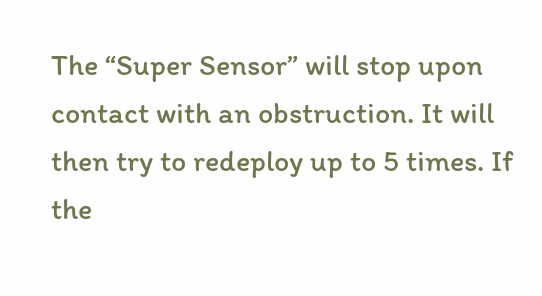The “Super Sensor” will stop upon contact with an obstruction. It will then try to redeploy up to 5 times. If the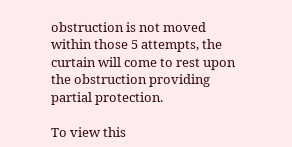obstruction is not moved within those 5 attempts, the curtain will come to rest upon the obstruction providing partial protection.

To view this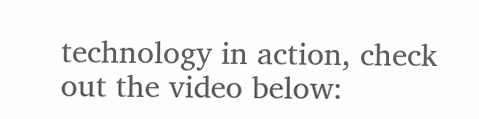technology in action, check out the video below: